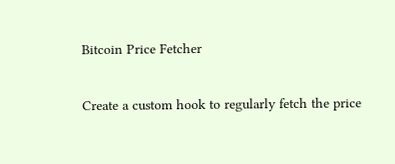Bitcoin Price Fetcher

Create a custom hook to regularly fetch the price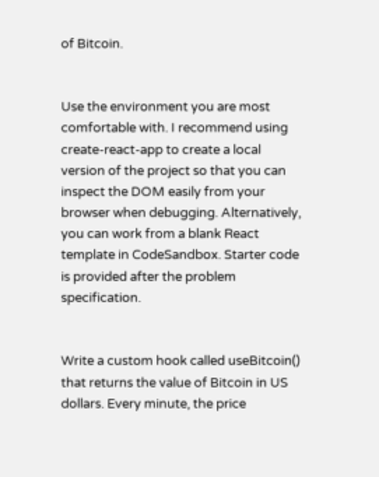of Bitcoin.


Use the environment you are most comfortable with. I recommend using create-react-app to create a local version of the project so that you can inspect the DOM easily from your browser when debugging. Alternatively, you can work from a blank React template in CodeSandbox. Starter code is provided after the problem specification.


Write a custom hook called useBitcoin() that returns the value of Bitcoin in US dollars. Every minute, the price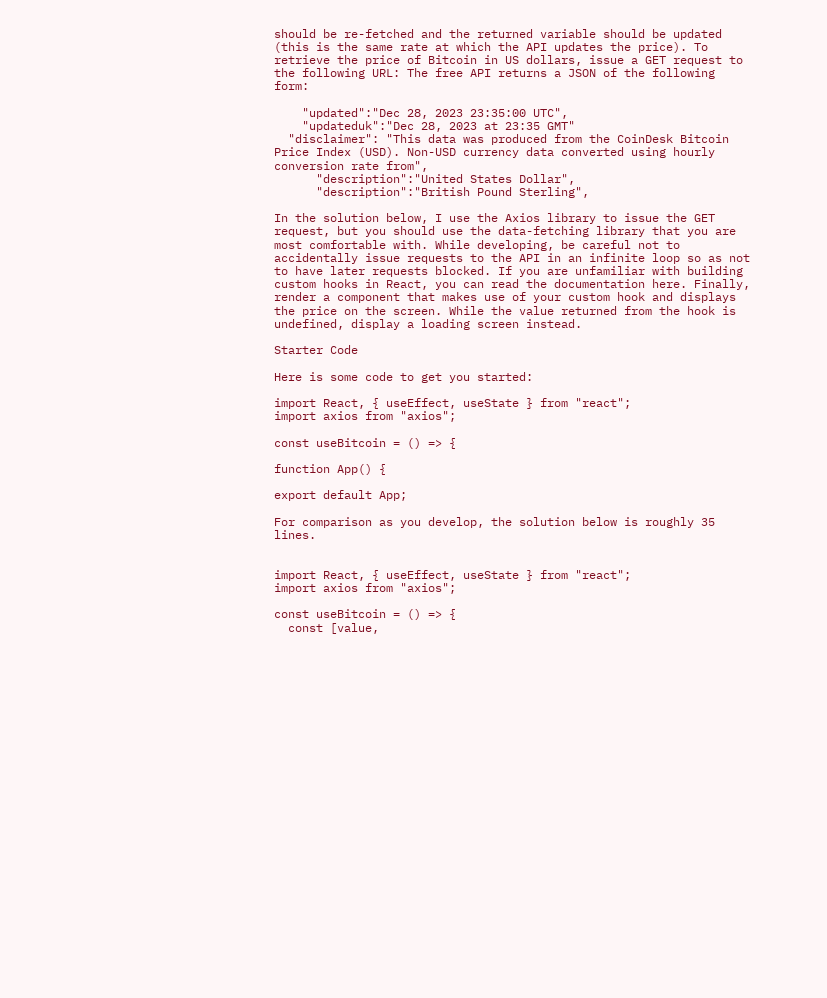should be re-fetched and the returned variable should be updated (this is the same rate at which the API updates the price). To retrieve the price of Bitcoin in US dollars, issue a GET request to the following URL: The free API returns a JSON of the following form:

    "updated":"Dec 28, 2023 23:35:00 UTC",
    "updateduk":"Dec 28, 2023 at 23:35 GMT"
  "disclaimer": "This data was produced from the CoinDesk Bitcoin Price Index (USD). Non-USD currency data converted using hourly conversion rate from",
      "description":"United States Dollar",
      "description":"British Pound Sterling",

In the solution below, I use the Axios library to issue the GET request, but you should use the data-fetching library that you are most comfortable with. While developing, be careful not to accidentally issue requests to the API in an infinite loop so as not to have later requests blocked. If you are unfamiliar with building custom hooks in React, you can read the documentation here. Finally, render a component that makes use of your custom hook and displays the price on the screen. While the value returned from the hook is undefined, display a loading screen instead.

Starter Code

Here is some code to get you started:

import React, { useEffect, useState } from "react";
import axios from "axios";

const useBitcoin = () => {

function App() {

export default App;

For comparison as you develop, the solution below is roughly 35 lines.


import React, { useEffect, useState } from "react";
import axios from "axios";

const useBitcoin = () => {
  const [value,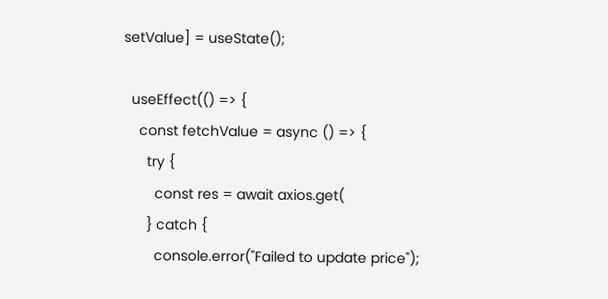setValue] = useState();

  useEffect(() => {
    const fetchValue = async () => {
      try {
        const res = await axios.get(
      } catch {
        console.error("Failed to update price");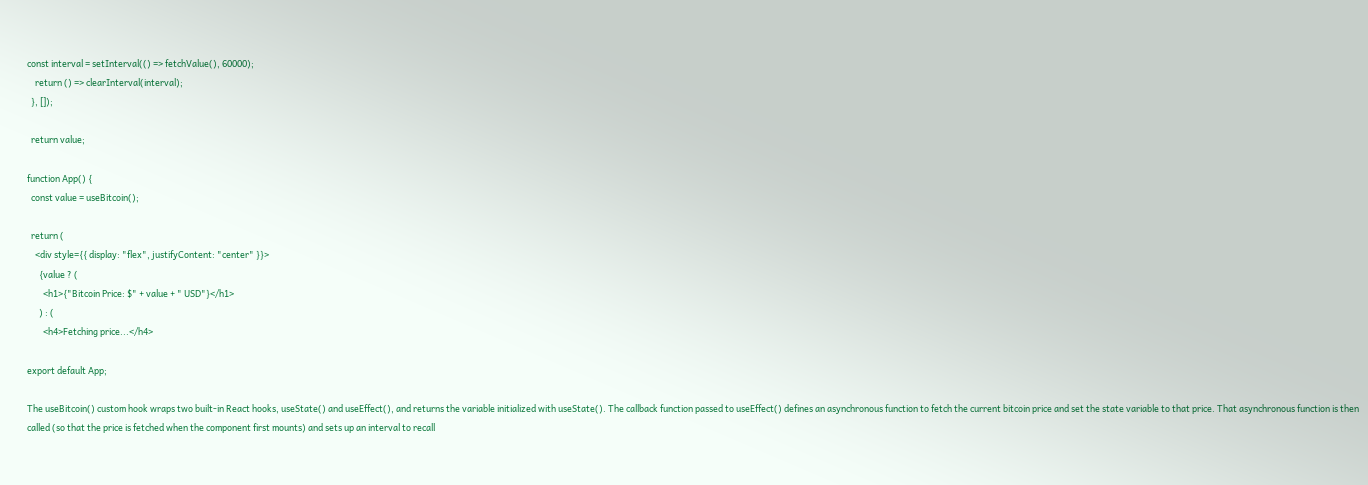const interval = setInterval(() => fetchValue(), 60000);
    return () => clearInterval(interval);
  }, []);

  return value;

function App() {
  const value = useBitcoin();

  return (
    <div style={{ display: "flex", justifyContent: "center" }}>
      {value ? (
        <h1>{"Bitcoin Price: $" + value + " USD"}</h1>
      ) : (
        <h4>Fetching price...</h4>

export default App;

The useBitcoin() custom hook wraps two built-in React hooks, useState() and useEffect(), and returns the variable initialized with useState(). The callback function passed to useEffect() defines an asynchronous function to fetch the current bitcoin price and set the state variable to that price. That asynchronous function is then called (so that the price is fetched when the component first mounts) and sets up an interval to recall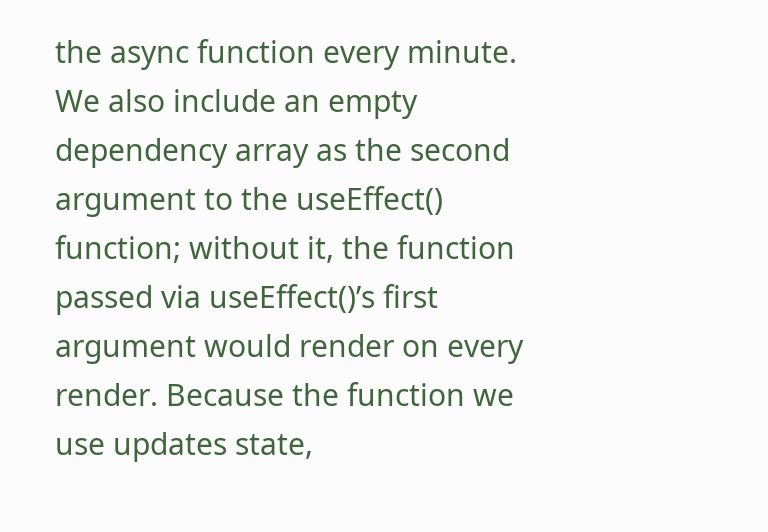the async function every minute. We also include an empty dependency array as the second argument to the useEffect() function; without it, the function passed via useEffect()’s first argument would render on every render. Because the function we use updates state,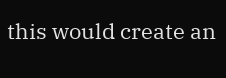this would create an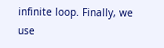infinite loop. Finally, we use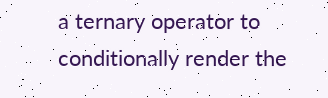a ternary operator to conditionally render the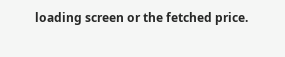loading screen or the fetched price.